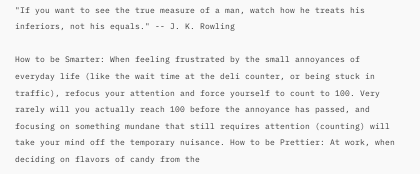"If you want to see the true measure of a man, watch how he treats his inferiors, not his equals." -- J. K. Rowling

How to be Smarter: When feeling frustrated by the small annoyances of everyday life (like the wait time at the deli counter, or being stuck in traffic), refocus your attention and force yourself to count to 100. Very rarely will you actually reach 100 before the annoyance has passed, and focusing on something mundane that still requires attention (counting) will take your mind off the temporary nuisance. How to be Prettier: At work, when deciding on flavors of candy from the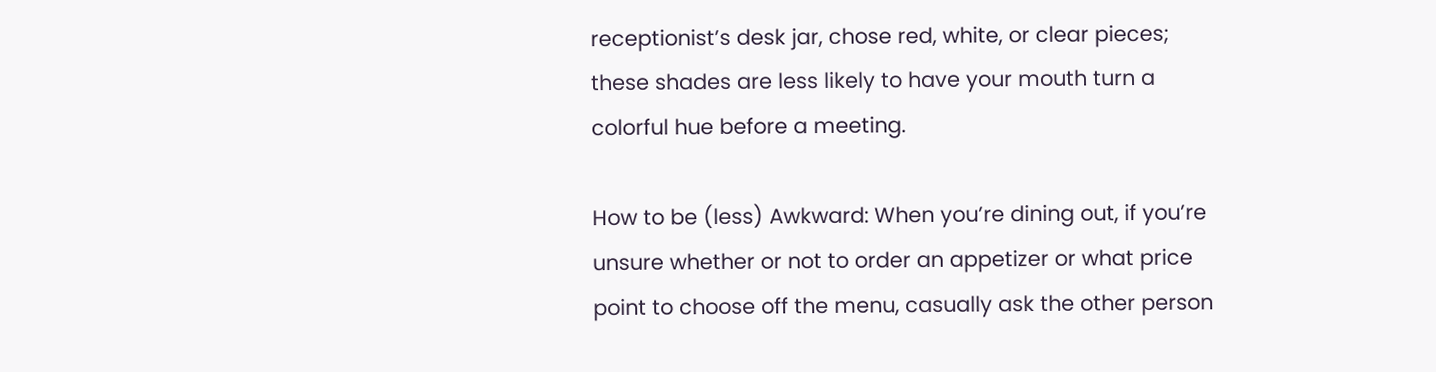receptionist’s desk jar, chose red, white, or clear pieces; these shades are less likely to have your mouth turn a colorful hue before a meeting.

How to be (less) Awkward: When you’re dining out, if you’re unsure whether or not to order an appetizer or what price point to choose off the menu, casually ask the other person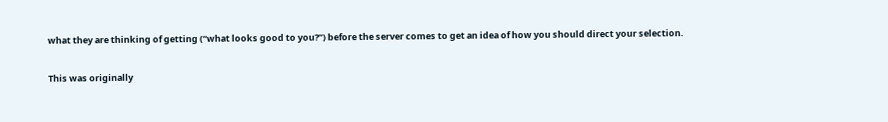what they are thinking of getting (“what looks good to you?”) before the server comes to get an idea of how you should direct your selection.

This was originally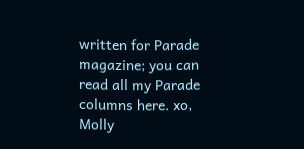written for Parade magazine; you can read all my Parade columns here. xo, Molly